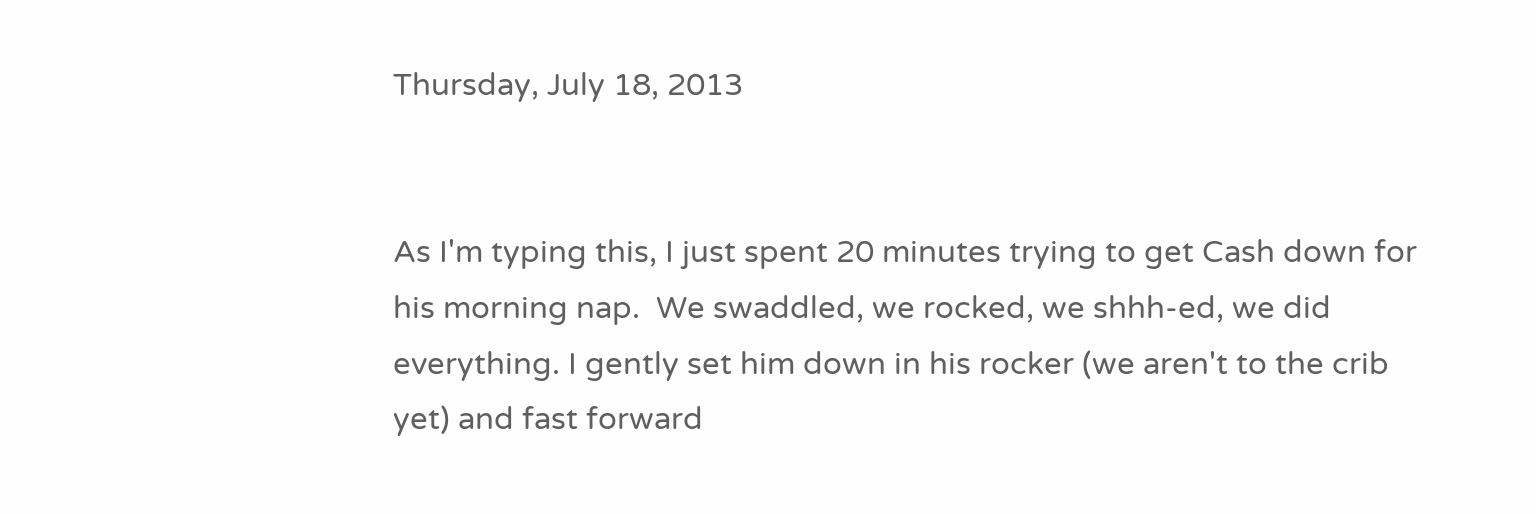Thursday, July 18, 2013


As I'm typing this, I just spent 20 minutes trying to get Cash down for his morning nap.  We swaddled, we rocked, we shhh-ed, we did everything. I gently set him down in his rocker (we aren't to the crib yet) and fast forward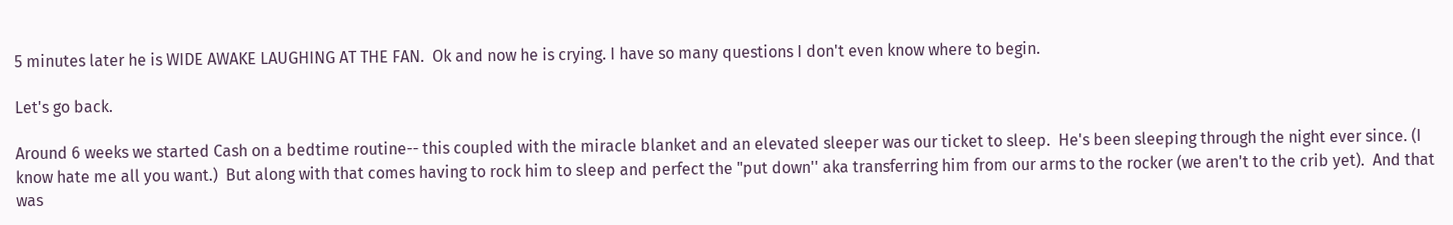5 minutes later he is WIDE AWAKE LAUGHING AT THE FAN.  Ok and now he is crying. I have so many questions I don't even know where to begin.

Let's go back.

Around 6 weeks we started Cash on a bedtime routine-- this coupled with the miracle blanket and an elevated sleeper was our ticket to sleep.  He's been sleeping through the night ever since. (I know hate me all you want.)  But along with that comes having to rock him to sleep and perfect the "put down'' aka transferring him from our arms to the rocker (we aren't to the crib yet).  And that was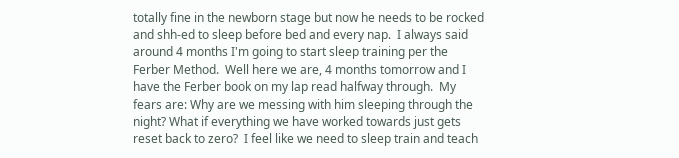totally fine in the newborn stage but now he needs to be rocked and shh-ed to sleep before bed and every nap.  I always said around 4 months I'm going to start sleep training per the Ferber Method.  Well here we are, 4 months tomorrow and I have the Ferber book on my lap read halfway through.  My fears are: Why are we messing with him sleeping through the night? What if everything we have worked towards just gets reset back to zero?  I feel like we need to sleep train and teach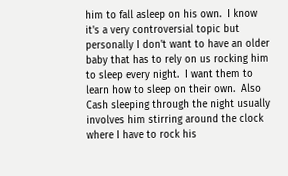him to fall asleep on his own.  I know it's a very controversial topic but personally I don't want to have an older baby that has to rely on us rocking him to sleep every night.  I want them to learn how to sleep on their own.  Also Cash sleeping through the night usually involves him stirring around the clock where I have to rock his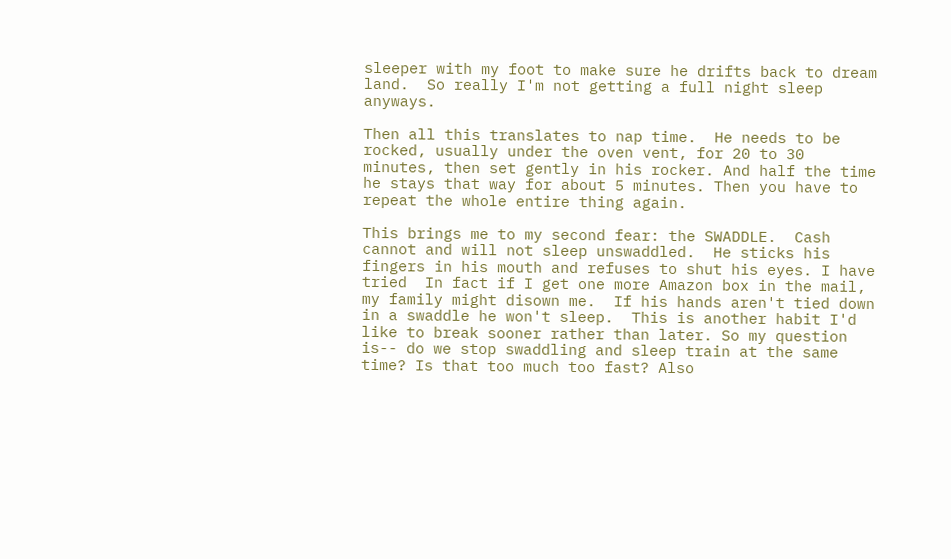sleeper with my foot to make sure he drifts back to dream land.  So really I'm not getting a full night sleep anyways.

Then all this translates to nap time.  He needs to be rocked, usually under the oven vent, for 20 to 30 minutes, then set gently in his rocker. And half the time he stays that way for about 5 minutes. Then you have to repeat the whole entire thing again.

This brings me to my second fear: the SWADDLE.  Cash cannot and will not sleep unswaddled.  He sticks his fingers in his mouth and refuses to shut his eyes. I have tried  In fact if I get one more Amazon box in the mail, my family might disown me.  If his hands aren't tied down in a swaddle he won't sleep.  This is another habit I'd like to break sooner rather than later. So my question is-- do we stop swaddling and sleep train at the same time? Is that too much too fast? Also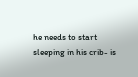he needs to start sleeping in his crib- is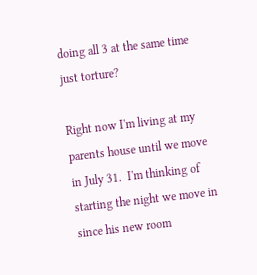doing all 3 at the same time just torture?

Right now I'm living at my parents house until we move in July 31.  I'm thinking of starting the night we move in since his new room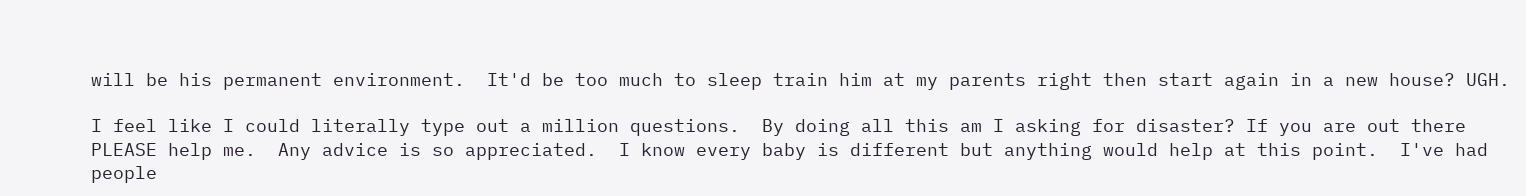will be his permanent environment.  It'd be too much to sleep train him at my parents right then start again in a new house? UGH.

I feel like I could literally type out a million questions.  By doing all this am I asking for disaster? If you are out there PLEASE help me.  Any advice is so appreciated.  I know every baby is different but anything would help at this point.  I've had people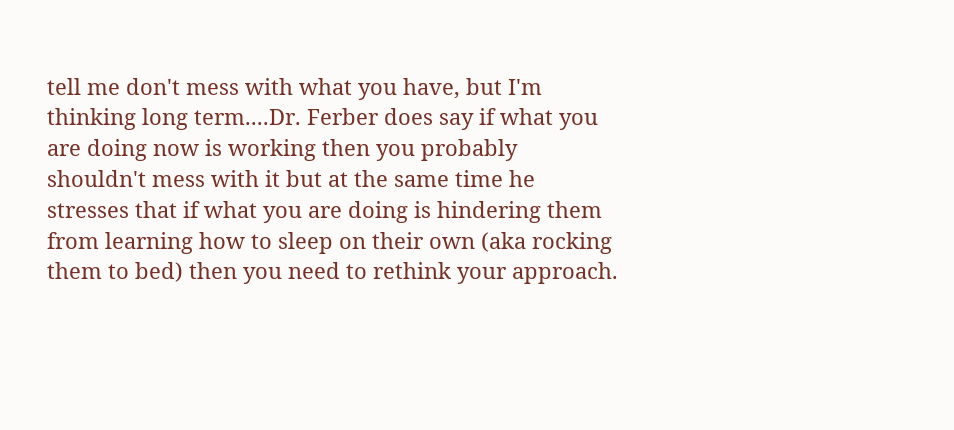tell me don't mess with what you have, but I'm thinking long term....Dr. Ferber does say if what you are doing now is working then you probably shouldn't mess with it but at the same time he stresses that if what you are doing is hindering them from learning how to sleep on their own (aka rocking them to bed) then you need to rethink your approach.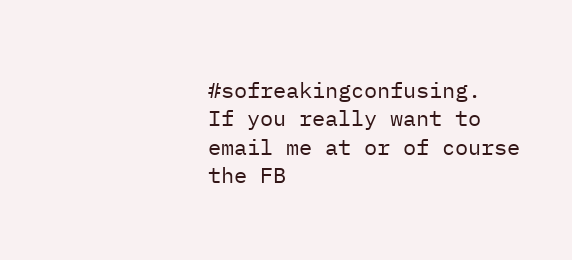#sofreakingconfusing.  If you really want to email me at or of course the FB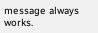message always works.